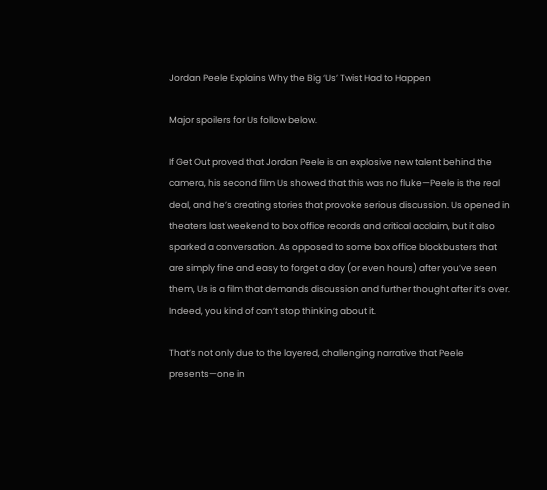Jordan Peele Explains Why the Big ‘Us’ Twist Had to Happen

Major spoilers for Us follow below.

If Get Out proved that Jordan Peele is an explosive new talent behind the camera, his second film Us showed that this was no fluke—Peele is the real deal, and he’s creating stories that provoke serious discussion. Us opened in theaters last weekend to box office records and critical acclaim, but it also sparked a conversation. As opposed to some box office blockbusters that are simply fine and easy to forget a day (or even hours) after you’ve seen them, Us is a film that demands discussion and further thought after it’s over. Indeed, you kind of can’t stop thinking about it.

That’s not only due to the layered, challenging narrative that Peele presents—one in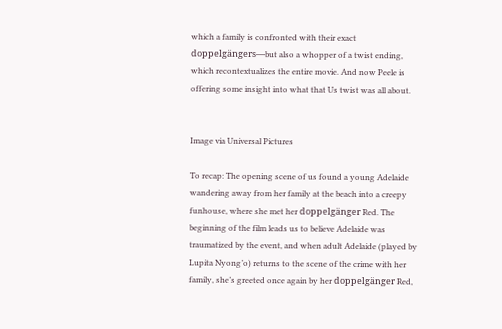which a family is confronted with their exact doppelgängers—but also a whopper of a twist ending, which recontextualizes the entire movie. And now Peele is offering some insight into what that Us twist was all about.


Image via Universal Pictures

To recap: The opening scene of us found a young Adelaide wandering away from her family at the beach into a creepy funhouse, where she met her doppelgänger Red. The beginning of the film leads us to believe Adelaide was traumatized by the event, and when adult Adelaide (played by Lupita Nyong’o) returns to the scene of the crime with her family, she’s greeted once again by her doppelgänger Red,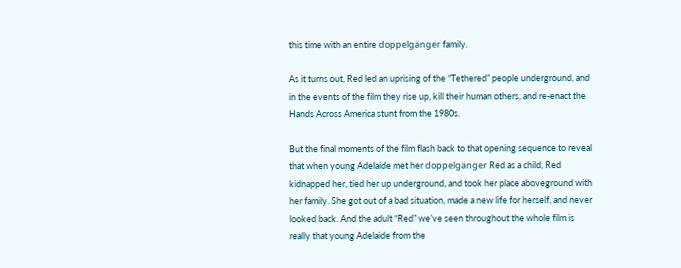this time with an entire doppelgänger family.

As it turns out, Red led an uprising of the “Tethered” people underground, and in the events of the film they rise up, kill their human others, and re-enact the Hands Across America stunt from the 1980s.

But the final moments of the film flash back to that opening sequence to reveal that when young Adelaide met her doppelgänger Red as a child, Red kidnapped her, tied her up underground, and took her place aboveground with her family. She got out of a bad situation, made a new life for herself, and never looked back. And the adult “Red” we’ve seen throughout the whole film is really that young Adelaide from the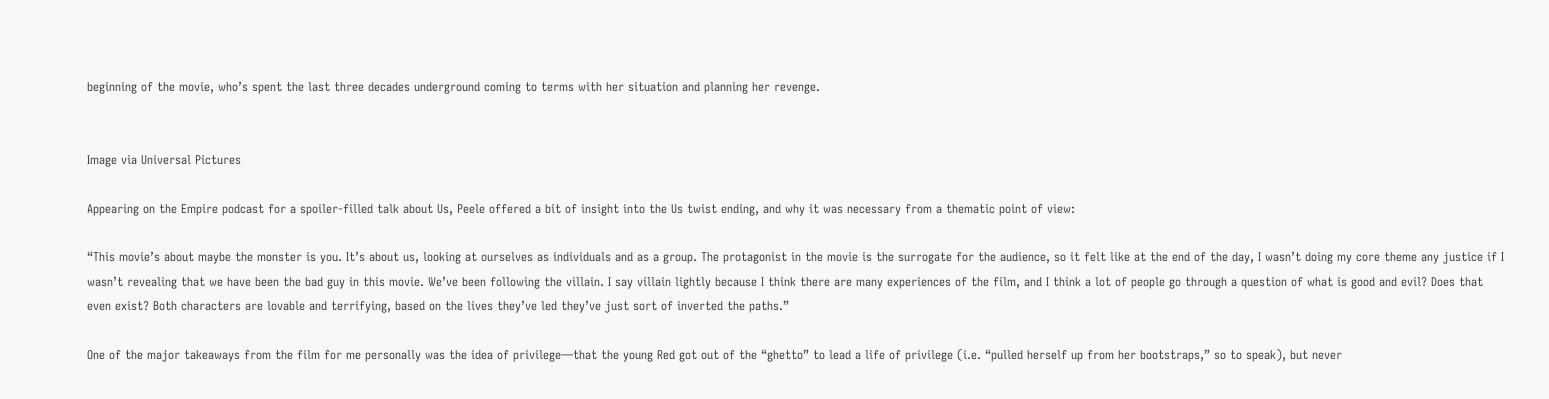beginning of the movie, who’s spent the last three decades underground coming to terms with her situation and planning her revenge.


Image via Universal Pictures

Appearing on the Empire podcast for a spoiler-filled talk about Us, Peele offered a bit of insight into the Us twist ending, and why it was necessary from a thematic point of view:

“This movie’s about maybe the monster is you. It’s about us, looking at ourselves as individuals and as a group. The protagonist in the movie is the surrogate for the audience, so it felt like at the end of the day, I wasn’t doing my core theme any justice if I wasn’t revealing that we have been the bad guy in this movie. We’ve been following the villain. I say villain lightly because I think there are many experiences of the film, and I think a lot of people go through a question of what is good and evil? Does that even exist? Both characters are lovable and terrifying, based on the lives they’ve led they’ve just sort of inverted the paths.”

One of the major takeaways from the film for me personally was the idea of privilege—that the young Red got out of the “ghetto” to lead a life of privilege (i.e. “pulled herself up from her bootstraps,” so to speak), but never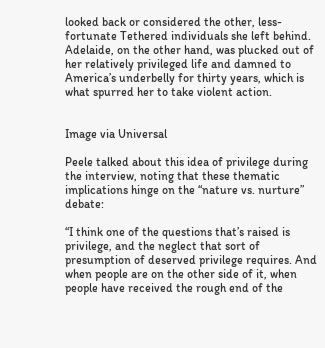looked back or considered the other, less-fortunate Tethered individuals she left behind. Adelaide, on the other hand, was plucked out of her relatively privileged life and damned to America’s underbelly for thirty years, which is what spurred her to take violent action.


Image via Universal

Peele talked about this idea of privilege during the interview, noting that these thematic implications hinge on the “nature vs. nurture” debate:

“I think one of the questions that’s raised is privilege, and the neglect that sort of presumption of deserved privilege requires. And when people are on the other side of it, when people have received the rough end of the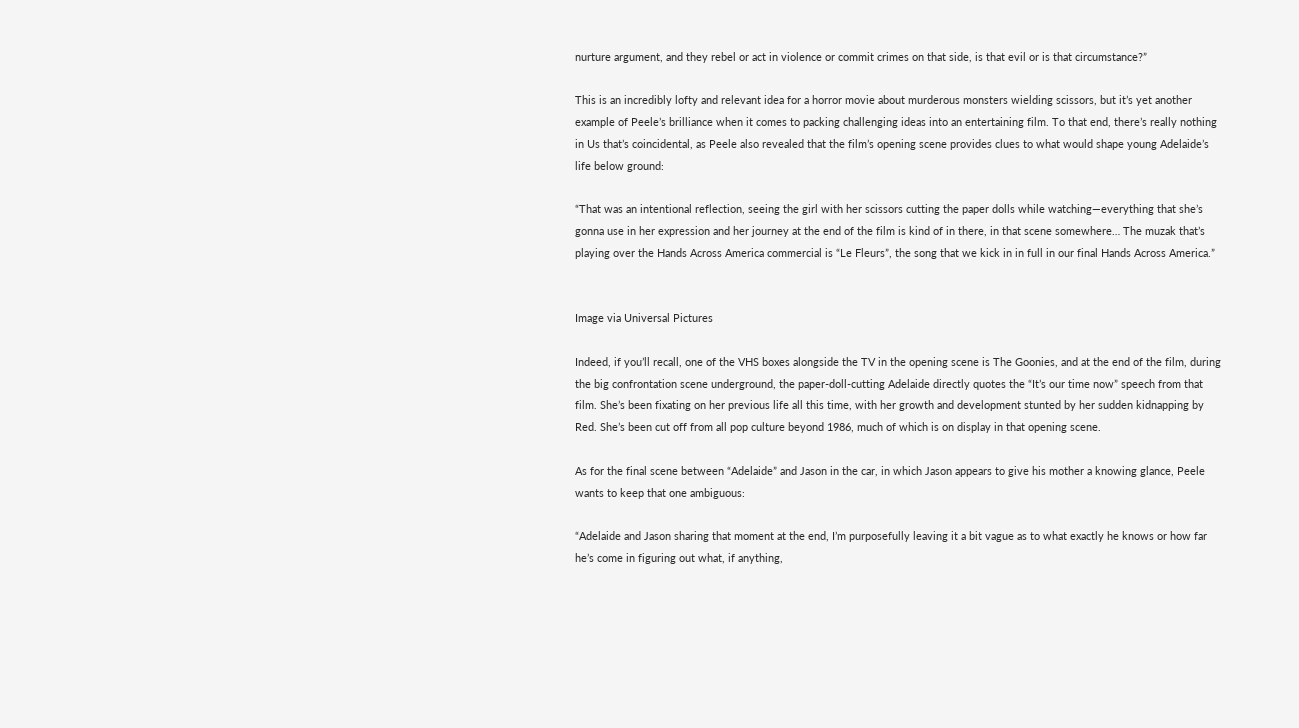nurture argument, and they rebel or act in violence or commit crimes on that side, is that evil or is that circumstance?”

This is an incredibly lofty and relevant idea for a horror movie about murderous monsters wielding scissors, but it’s yet another example of Peele’s brilliance when it comes to packing challenging ideas into an entertaining film. To that end, there’s really nothing in Us that’s coincidental, as Peele also revealed that the film’s opening scene provides clues to what would shape young Adelaide’s life below ground:

“That was an intentional reflection, seeing the girl with her scissors cutting the paper dolls while watching—everything that she’s gonna use in her expression and her journey at the end of the film is kind of in there, in that scene somewhere… The muzak that’s playing over the Hands Across America commercial is “Le Fleurs”, the song that we kick in in full in our final Hands Across America.”


Image via Universal Pictures

Indeed, if you’ll recall, one of the VHS boxes alongside the TV in the opening scene is The Goonies, and at the end of the film, during the big confrontation scene underground, the paper-doll-cutting Adelaide directly quotes the “It’s our time now” speech from that film. She’s been fixating on her previous life all this time, with her growth and development stunted by her sudden kidnapping by Red. She’s been cut off from all pop culture beyond 1986, much of which is on display in that opening scene.

As for the final scene between “Adelaide” and Jason in the car, in which Jason appears to give his mother a knowing glance, Peele wants to keep that one ambiguous:

“Adelaide and Jason sharing that moment at the end, I’m purposefully leaving it a bit vague as to what exactly he knows or how far he’s come in figuring out what, if anything,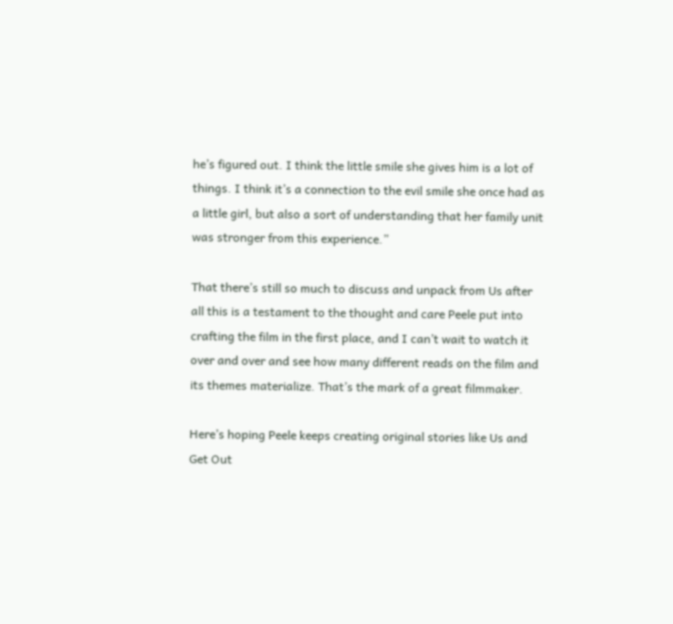he’s figured out. I think the little smile she gives him is a lot of things. I think it’s a connection to the evil smile she once had as a little girl, but also a sort of understanding that her family unit was stronger from this experience.”

That there’s still so much to discuss and unpack from Us after all this is a testament to the thought and care Peele put into crafting the film in the first place, and I can’t wait to watch it over and over and see how many different reads on the film and its themes materialize. That’s the mark of a great filmmaker.

Here’s hoping Peele keeps creating original stories like Us and Get Out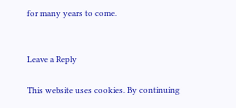for many years to come.


Leave a Reply

This website uses cookies. By continuing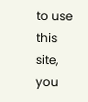to use this site, you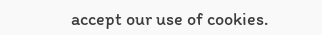accept our use of cookies.